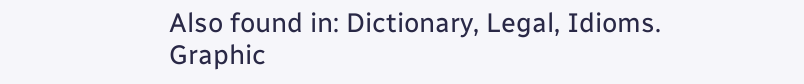Also found in: Dictionary, Legal, Idioms.
Graphic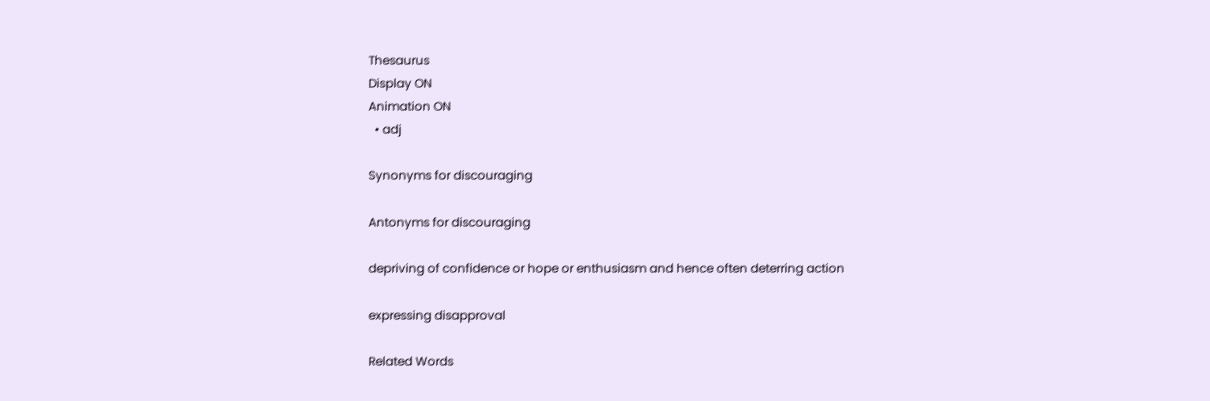Thesaurus
Display ON
Animation ON
  • adj

Synonyms for discouraging

Antonyms for discouraging

depriving of confidence or hope or enthusiasm and hence often deterring action

expressing disapproval

Related Words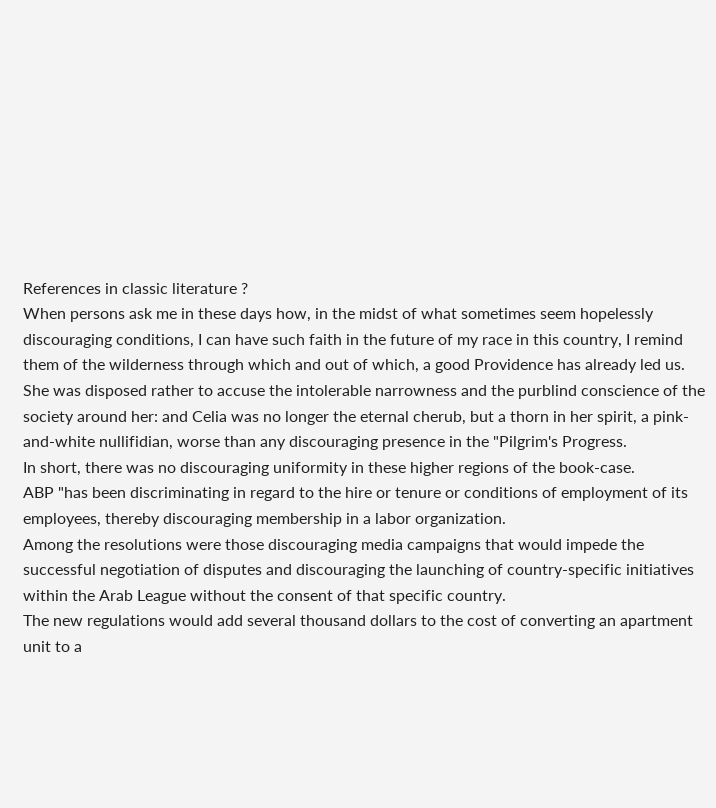References in classic literature ?
When persons ask me in these days how, in the midst of what sometimes seem hopelessly discouraging conditions, I can have such faith in the future of my race in this country, I remind them of the wilderness through which and out of which, a good Providence has already led us.
She was disposed rather to accuse the intolerable narrowness and the purblind conscience of the society around her: and Celia was no longer the eternal cherub, but a thorn in her spirit, a pink-and-white nullifidian, worse than any discouraging presence in the "Pilgrim's Progress.
In short, there was no discouraging uniformity in these higher regions of the book-case.
ABP "has been discriminating in regard to the hire or tenure or conditions of employment of its employees, thereby discouraging membership in a labor organization.
Among the resolutions were those discouraging media campaigns that would impede the successful negotiation of disputes and discouraging the launching of country-specific initiatives within the Arab League without the consent of that specific country.
The new regulations would add several thousand dollars to the cost of converting an apartment unit to a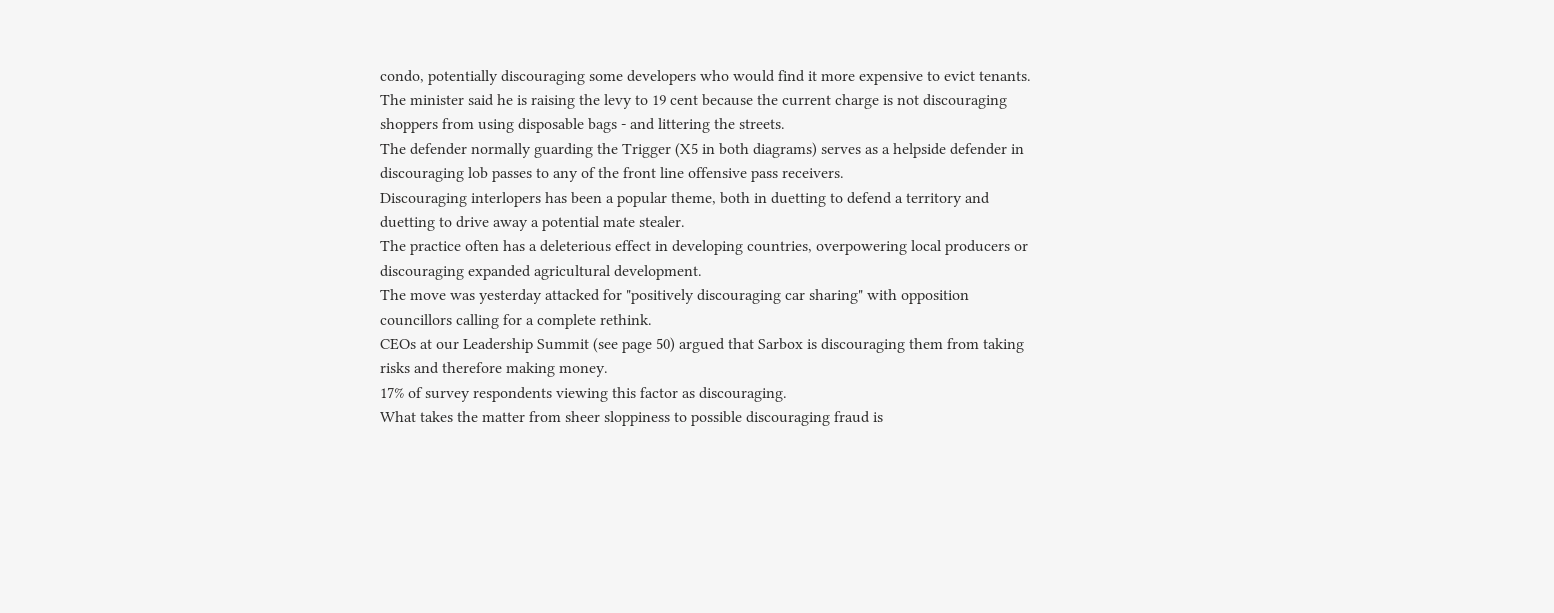condo, potentially discouraging some developers who would find it more expensive to evict tenants.
The minister said he is raising the levy to 19 cent because the current charge is not discouraging shoppers from using disposable bags - and littering the streets.
The defender normally guarding the Trigger (X5 in both diagrams) serves as a helpside defender in discouraging lob passes to any of the front line offensive pass receivers.
Discouraging interlopers has been a popular theme, both in duetting to defend a territory and duetting to drive away a potential mate stealer.
The practice often has a deleterious effect in developing countries, overpowering local producers or discouraging expanded agricultural development.
The move was yesterday attacked for "positively discouraging car sharing" with opposition councillors calling for a complete rethink.
CEOs at our Leadership Summit (see page 50) argued that Sarbox is discouraging them from taking risks and therefore making money.
17% of survey respondents viewing this factor as discouraging.
What takes the matter from sheer sloppiness to possible discouraging fraud is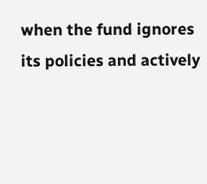when the fund ignores its policies and actively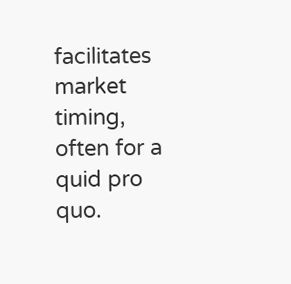facilitates market timing, often for a quid pro quo.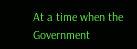At a time when the Government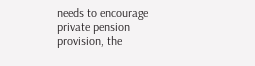needs to encourage private pension provision, the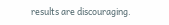results are discouraging.